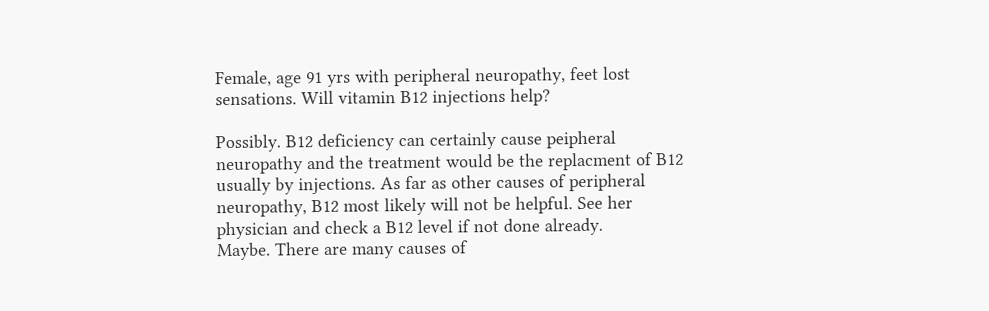Female, age 91 yrs with peripheral neuropathy, feet lost sensations. Will vitamin B12 injections help?

Possibly. B12 deficiency can certainly cause peipheral neuropathy and the treatment would be the replacment of B12 usually by injections. As far as other causes of peripheral neuropathy, B12 most likely will not be helpful. See her physician and check a B12 level if not done already.
Maybe. There are many causes of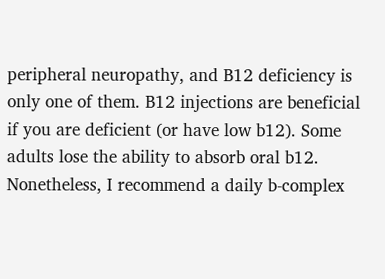peripheral neuropathy, and B12 deficiency is only one of them. B12 injections are beneficial if you are deficient (or have low b12). Some adults lose the ability to absorb oral b12. Nonetheless, I recommend a daily b-complex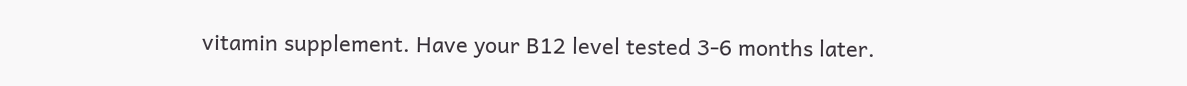vitamin supplement. Have your B12 level tested 3-6 months later.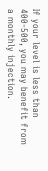If your level is less than 400-500, you may benefit from a monthly injection.